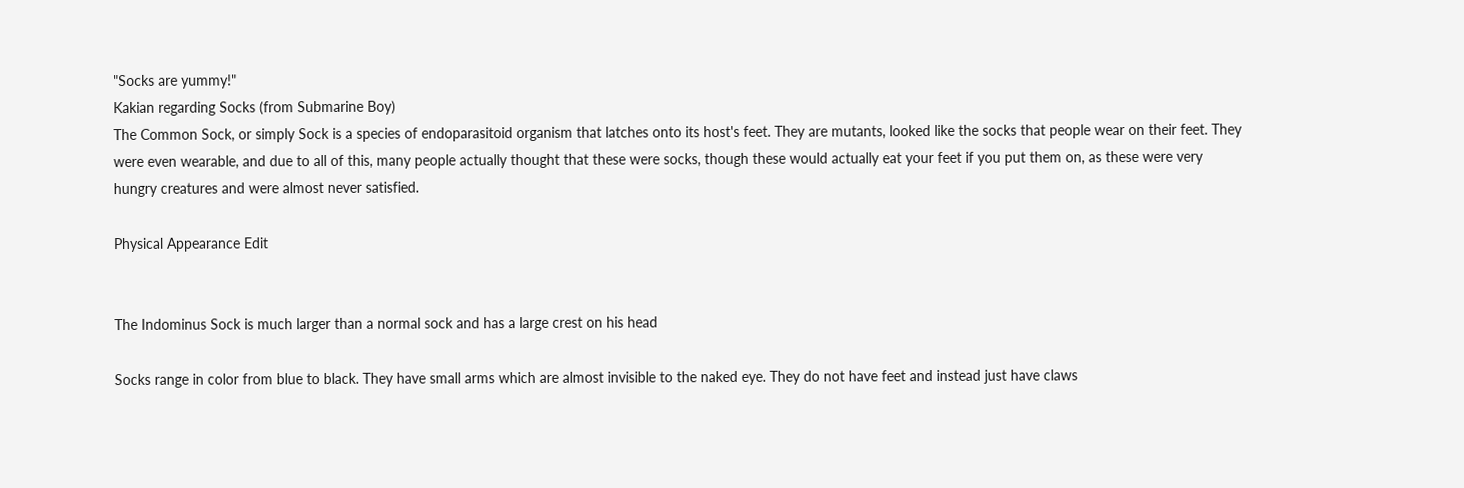"Socks are yummy!"
Kakian regarding Socks (from Submarine Boy)
The Common Sock, or simply Sock is a species of endoparasitoid organism that latches onto its host's feet. They are mutants, looked like the socks that people wear on their feet. They were even wearable, and due to all of this, many people actually thought that these were socks, though these would actually eat your feet if you put them on, as these were very hungry creatures and were almost never satisfied.

Physical Appearance Edit


The Indominus Sock is much larger than a normal sock and has a large crest on his head

Socks range in color from blue to black. They have small arms which are almost invisible to the naked eye. They do not have feet and instead just have claws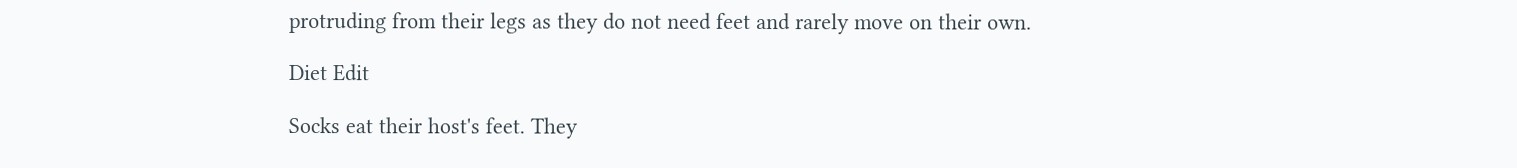protruding from their legs as they do not need feet and rarely move on their own.

Diet Edit

Socks eat their host's feet. They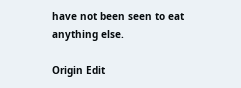have not been seen to eat anything else.

Origin Edit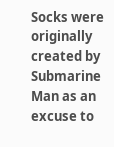Socks were originally created by Submarine Man as an excuse to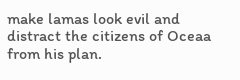make lamas look evil and distract the citizens of Oceaa from his plan.